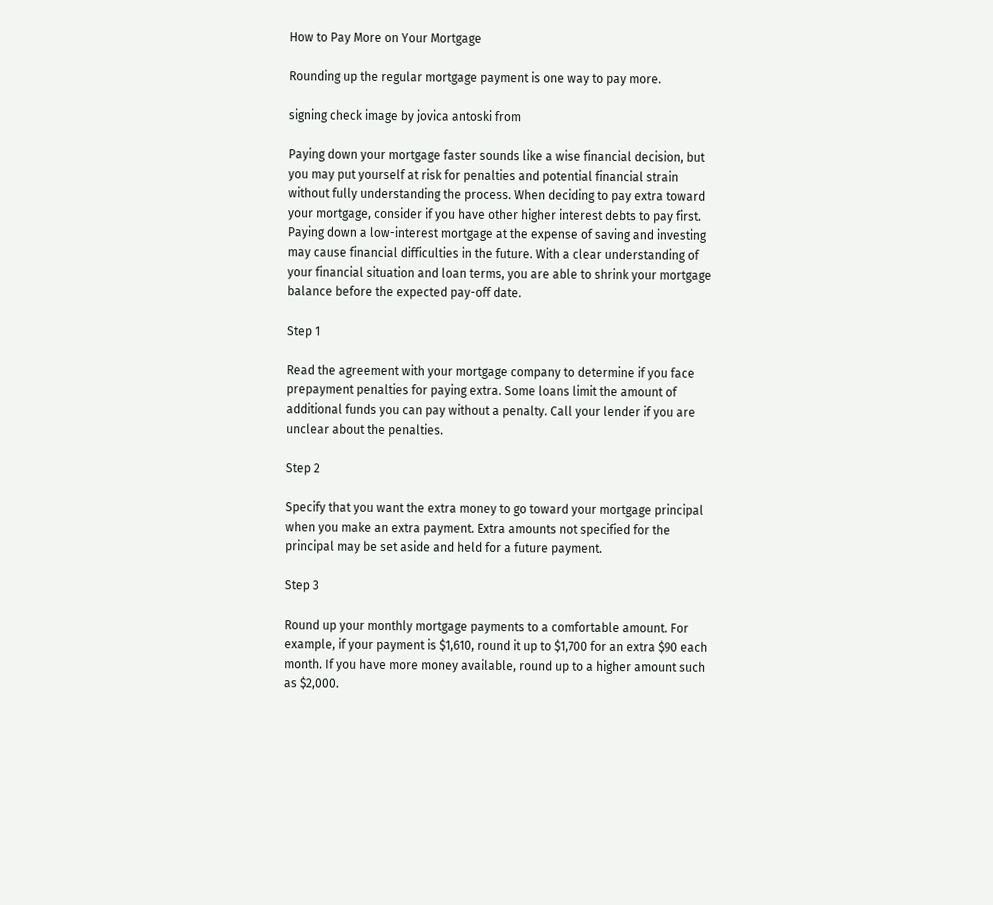How to Pay More on Your Mortgage

Rounding up the regular mortgage payment is one way to pay more.

signing check image by jovica antoski from

Paying down your mortgage faster sounds like a wise financial decision, but you may put yourself at risk for penalties and potential financial strain without fully understanding the process. When deciding to pay extra toward your mortgage, consider if you have other higher interest debts to pay first. Paying down a low-interest mortgage at the expense of saving and investing may cause financial difficulties in the future. With a clear understanding of your financial situation and loan terms, you are able to shrink your mortgage balance before the expected pay-off date.

Step 1

Read the agreement with your mortgage company to determine if you face prepayment penalties for paying extra. Some loans limit the amount of additional funds you can pay without a penalty. Call your lender if you are unclear about the penalties.

Step 2

Specify that you want the extra money to go toward your mortgage principal when you make an extra payment. Extra amounts not specified for the principal may be set aside and held for a future payment.

Step 3

Round up your monthly mortgage payments to a comfortable amount. For example, if your payment is $1,610, round it up to $1,700 for an extra $90 each month. If you have more money available, round up to a higher amount such as $2,000.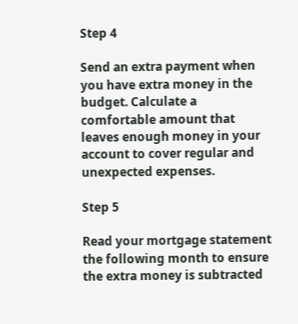Step 4

Send an extra payment when you have extra money in the budget. Calculate a comfortable amount that leaves enough money in your account to cover regular and unexpected expenses.

Step 5

Read your mortgage statement the following month to ensure the extra money is subtracted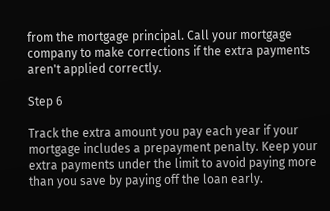from the mortgage principal. Call your mortgage company to make corrections if the extra payments aren't applied correctly.

Step 6

Track the extra amount you pay each year if your mortgage includes a prepayment penalty. Keep your extra payments under the limit to avoid paying more than you save by paying off the loan early.